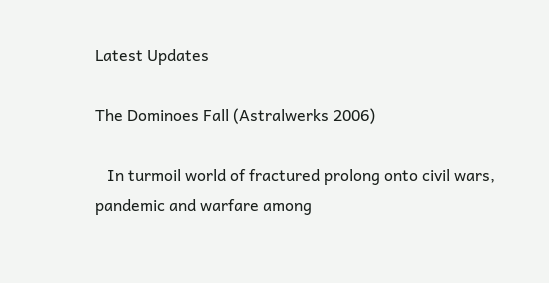Latest Updates

The Dominoes Fall (Astralwerks 2006)

   In turmoil world of fractured prolong onto civil wars, pandemic and warfare among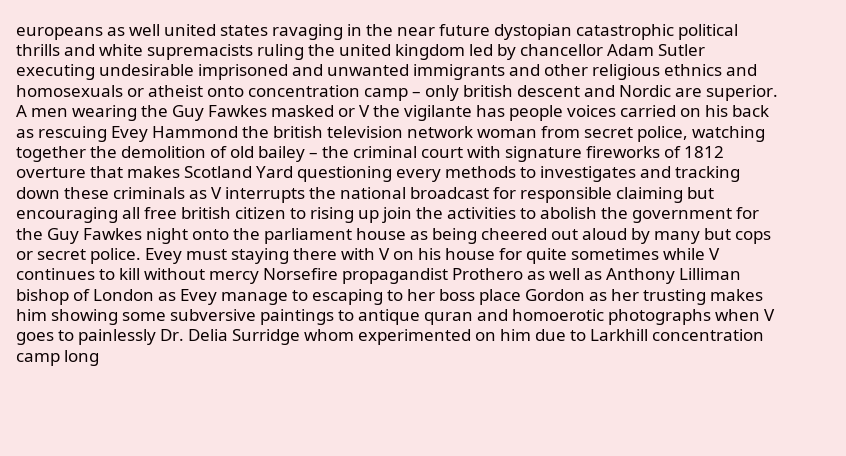europeans as well united states ravaging in the near future dystopian catastrophic political thrills and white supremacists ruling the united kingdom led by chancellor Adam Sutler executing undesirable imprisoned and unwanted immigrants and other religious ethnics and homosexuals or atheist onto concentration camp – only british descent and Nordic are superior. A men wearing the Guy Fawkes masked or V the vigilante has people voices carried on his back as rescuing Evey Hammond the british television network woman from secret police, watching together the demolition of old bailey – the criminal court with signature fireworks of 1812 overture that makes Scotland Yard questioning every methods to investigates and tracking down these criminals as V interrupts the national broadcast for responsible claiming but encouraging all free british citizen to rising up join the activities to abolish the government for the Guy Fawkes night onto the parliament house as being cheered out aloud by many but cops or secret police. Evey must staying there with V on his house for quite sometimes while V continues to kill without mercy Norsefire propagandist Prothero as well as Anthony Lilliman bishop of London as Evey manage to escaping to her boss place Gordon as her trusting makes him showing some subversive paintings to antique quran and homoerotic photographs when V goes to painlessly Dr. Delia Surridge whom experimented on him due to Larkhill concentration camp long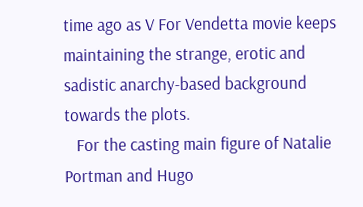time ago as V For Vendetta movie keeps maintaining the strange, erotic and sadistic anarchy-based background towards the plots.
   For the casting main figure of Natalie Portman and Hugo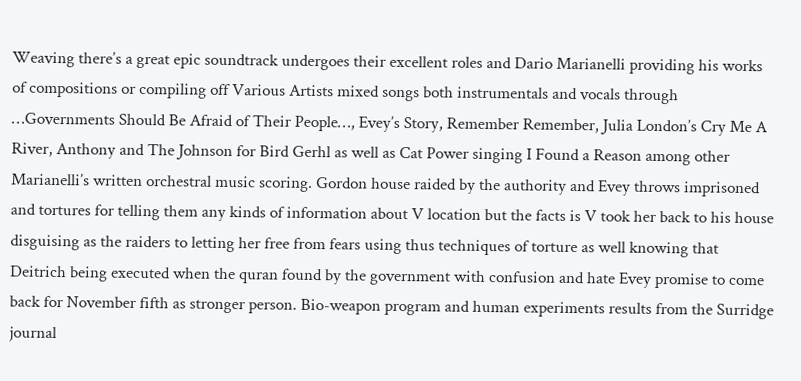Weaving there’s a great epic soundtrack undergoes their excellent roles and Dario Marianelli providing his works of compositions or compiling off Various Artists mixed songs both instrumentals and vocals through …Governments Should Be Afraid of Their People…, Evey’s Story, Remember Remember, Julia London’s Cry Me A River, Anthony and The Johnson for Bird Gerhl as well as Cat Power singing I Found a Reason among other Marianelli’s written orchestral music scoring. Gordon house raided by the authority and Evey throws imprisoned and tortures for telling them any kinds of information about V location but the facts is V took her back to his house disguising as the raiders to letting her free from fears using thus techniques of torture as well knowing that Deitrich being executed when the quran found by the government with confusion and hate Evey promise to come back for November fifth as stronger person. Bio-weapon program and human experiments results from the Surridge journal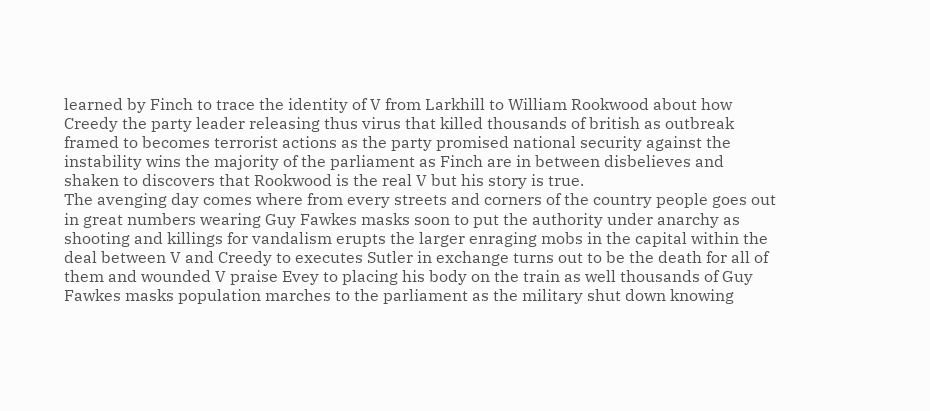learned by Finch to trace the identity of V from Larkhill to William Rookwood about how Creedy the party leader releasing thus virus that killed thousands of british as outbreak framed to becomes terrorist actions as the party promised national security against the instability wins the majority of the parliament as Finch are in between disbelieves and shaken to discovers that Rookwood is the real V but his story is true.
The avenging day comes where from every streets and corners of the country people goes out in great numbers wearing Guy Fawkes masks soon to put the authority under anarchy as shooting and killings for vandalism erupts the larger enraging mobs in the capital within the deal between V and Creedy to executes Sutler in exchange turns out to be the death for all of them and wounded V praise Evey to placing his body on the train as well thousands of Guy Fawkes masks population marches to the parliament as the military shut down knowing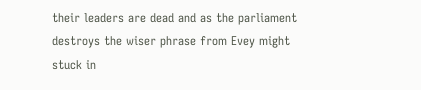their leaders are dead and as the parliament destroys the wiser phrase from Evey might stuck in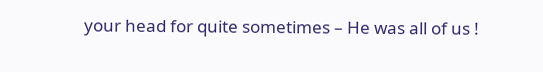your head for quite sometimes – He was all of us !